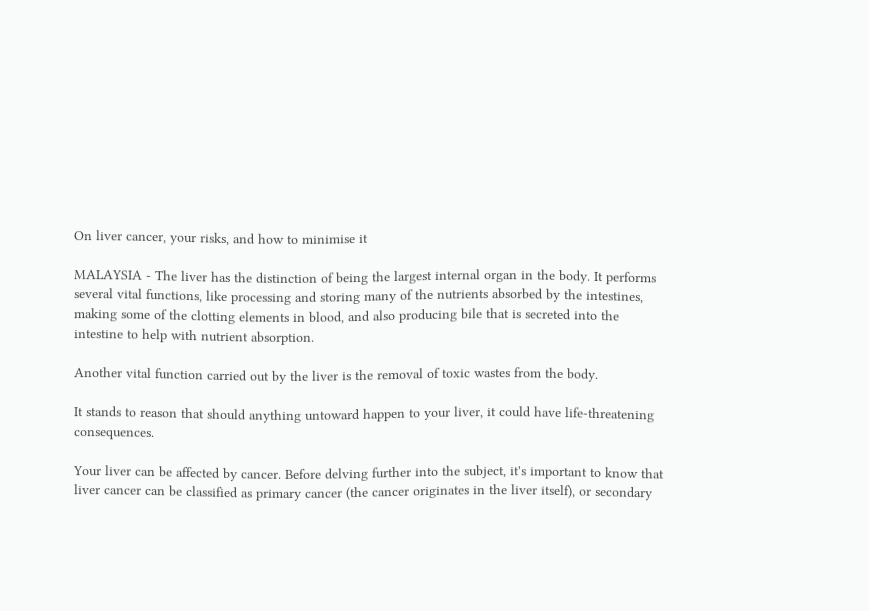On liver cancer, your risks, and how to minimise it

MALAYSIA - The liver has the distinction of being the largest internal organ in the body. It performs several vital functions, like processing and storing many of the nutrients absorbed by the intestines, making some of the clotting elements in blood, and also producing bile that is secreted into the intestine to help with nutrient absorption.

Another vital function carried out by the liver is the removal of toxic wastes from the body.

It stands to reason that should anything untoward happen to your liver, it could have life-threatening consequences.

Your liver can be affected by cancer. Before delving further into the subject, it's important to know that liver cancer can be classified as primary cancer (the cancer originates in the liver itself), or secondary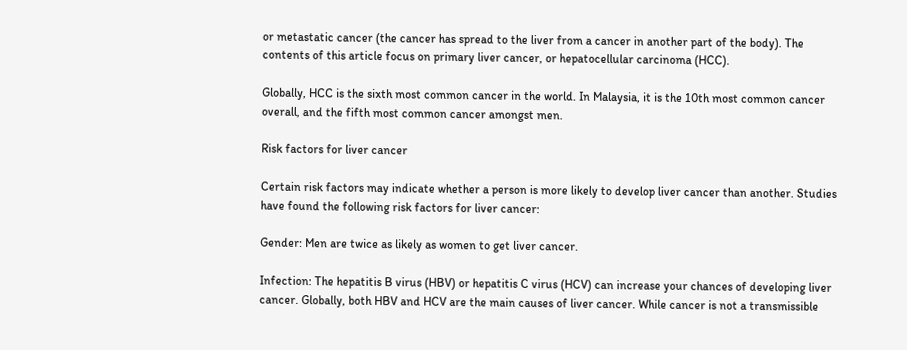or metastatic cancer (the cancer has spread to the liver from a cancer in another part of the body). The contents of this article focus on primary liver cancer, or hepatocellular carcinoma (HCC).

Globally, HCC is the sixth most common cancer in the world. In Malaysia, it is the 10th most common cancer overall, and the fifth most common cancer amongst men.

Risk factors for liver cancer

Certain risk factors may indicate whether a person is more likely to develop liver cancer than another. Studies have found the following risk factors for liver cancer:

Gender: Men are twice as likely as women to get liver cancer.

Infection: The hepatitis B virus (HBV) or hepatitis C virus (HCV) can increase your chances of developing liver cancer. Globally, both HBV and HCV are the main causes of liver cancer. While cancer is not a transmissible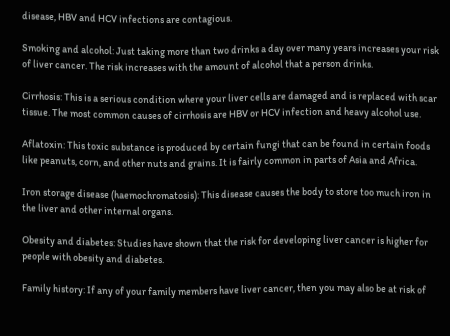disease, HBV and HCV infections are contagious.

Smoking and alcohol: Just taking more than two drinks a day over many years increases your risk of liver cancer. The risk increases with the amount of alcohol that a person drinks.

Cirrhosis: This is a serious condition where your liver cells are damaged and is replaced with scar tissue. The most common causes of cirrhosis are HBV or HCV infection and heavy alcohol use.

Aflatoxin: This toxic substance is produced by certain fungi that can be found in certain foods like peanuts, corn, and other nuts and grains. It is fairly common in parts of Asia and Africa.

Iron storage disease (haemochromatosis): This disease causes the body to store too much iron in the liver and other internal organs.

Obesity and diabetes: Studies have shown that the risk for developing liver cancer is higher for people with obesity and diabetes.

Family history: If any of your family members have liver cancer, then you may also be at risk of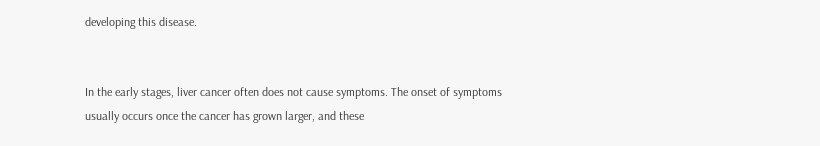developing this disease.


In the early stages, liver cancer often does not cause symptoms. The onset of symptoms usually occurs once the cancer has grown larger, and these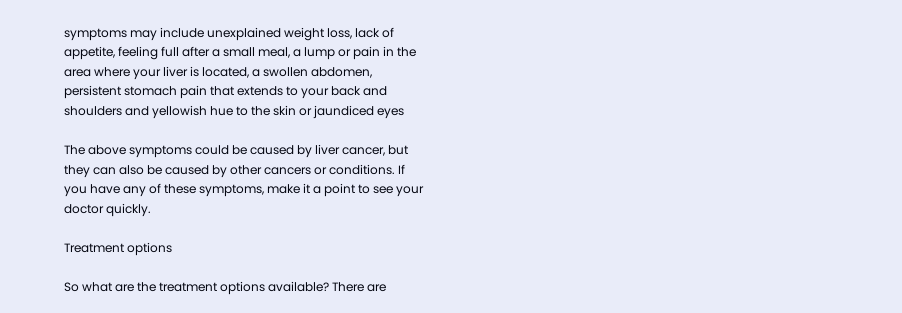symptoms may include unexplained weight loss, lack of appetite, feeling full after a small meal, a lump or pain in the area where your liver is located, a swollen abdomen, persistent stomach pain that extends to your back and shoulders and yellowish hue to the skin or jaundiced eyes

The above symptoms could be caused by liver cancer, but they can also be caused by other cancers or conditions. If you have any of these symptoms, make it a point to see your doctor quickly.

Treatment options

So what are the treatment options available? There are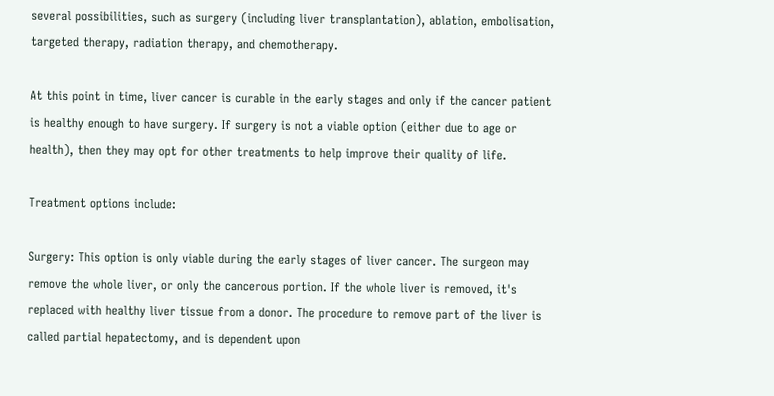several possibilities, such as surgery (including liver transplantation), ablation, embolisation, targeted therapy, radiation therapy, and chemotherapy.

At this point in time, liver cancer is curable in the early stages and only if the cancer patient is healthy enough to have surgery. If surgery is not a viable option (either due to age or health), then they may opt for other treatments to help improve their quality of life.

Treatment options include:

Surgery: This option is only viable during the early stages of liver cancer. The surgeon may remove the whole liver, or only the cancerous portion. If the whole liver is removed, it's replaced with healthy liver tissue from a donor. The procedure to remove part of the liver is called partial hepatectomy, and is dependent upon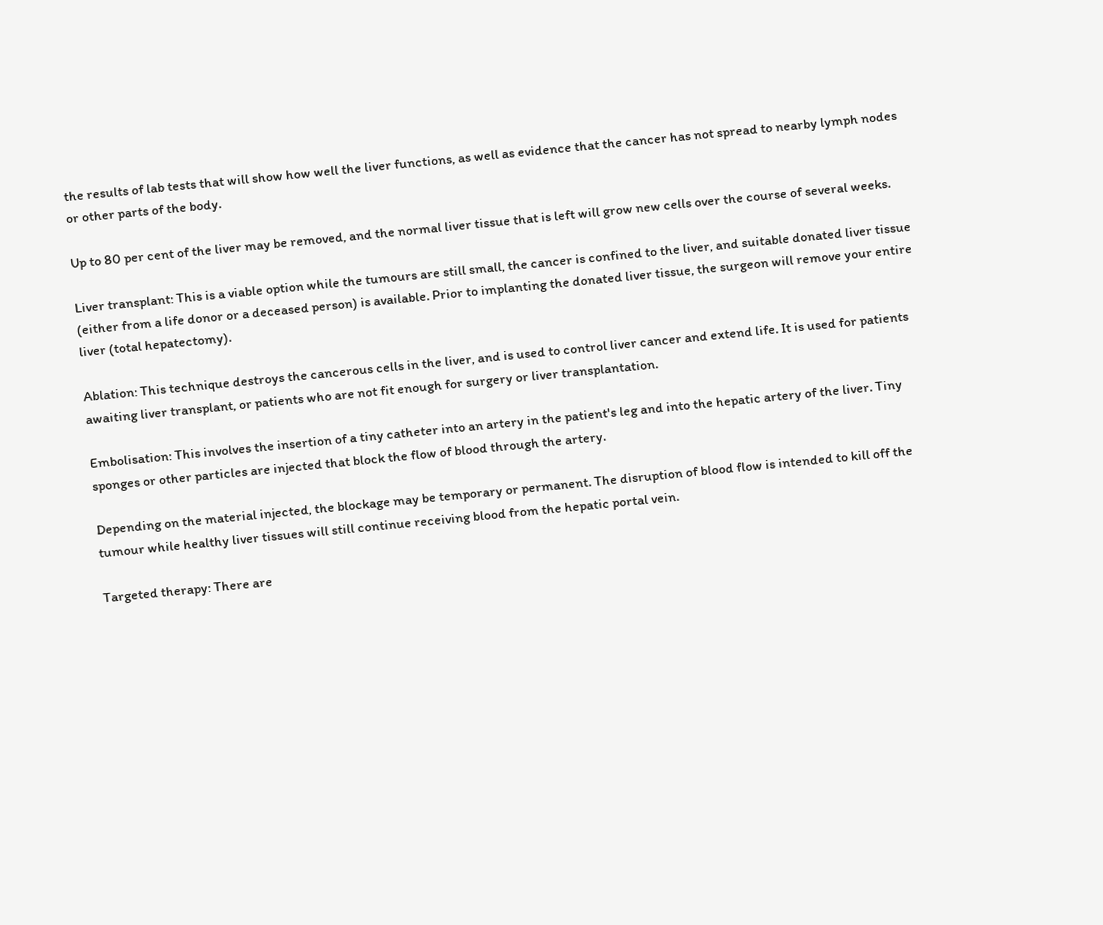the results of lab tests that will show how well the liver functions, as well as evidence that the cancer has not spread to nearby lymph nodes or other parts of the body.

Up to 80 per cent of the liver may be removed, and the normal liver tissue that is left will grow new cells over the course of several weeks.

Liver transplant: This is a viable option while the tumours are still small, the cancer is confined to the liver, and suitable donated liver tissue (either from a life donor or a deceased person) is available. Prior to implanting the donated liver tissue, the surgeon will remove your entire liver (total hepatectomy).

Ablation: This technique destroys the cancerous cells in the liver, and is used to control liver cancer and extend life. It is used for patients awaiting liver transplant, or patients who are not fit enough for surgery or liver transplantation.

Embolisation: This involves the insertion of a tiny catheter into an artery in the patient's leg and into the hepatic artery of the liver. Tiny sponges or other particles are injected that block the flow of blood through the artery.

Depending on the material injected, the blockage may be temporary or permanent. The disruption of blood flow is intended to kill off the tumour while healthy liver tissues will still continue receiving blood from the hepatic portal vein.

Targeted therapy: There are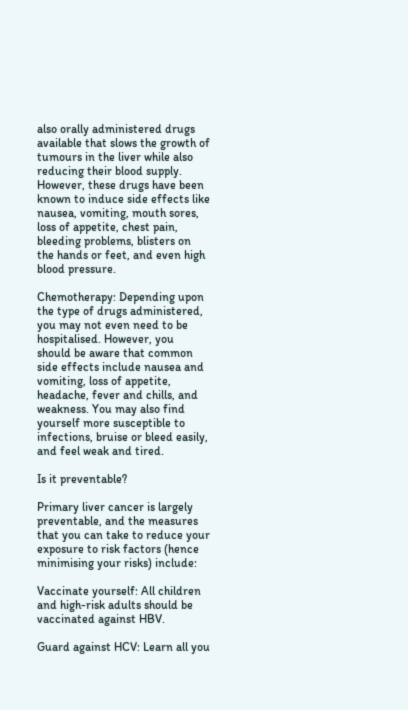also orally administered drugs available that slows the growth of tumours in the liver while also reducing their blood supply. However, these drugs have been known to induce side effects like nausea, vomiting, mouth sores, loss of appetite, chest pain, bleeding problems, blisters on the hands or feet, and even high blood pressure.

Chemotherapy: Depending upon the type of drugs administered, you may not even need to be hospitalised. However, you should be aware that common side effects include nausea and vomiting, loss of appetite, headache, fever and chills, and weakness. You may also find yourself more susceptible to infections, bruise or bleed easily, and feel weak and tired.

Is it preventable?

Primary liver cancer is largely preventable, and the measures that you can take to reduce your exposure to risk factors (hence minimising your risks) include:

Vaccinate yourself: All children and high-risk adults should be vaccinated against HBV.

Guard against HCV: Learn all you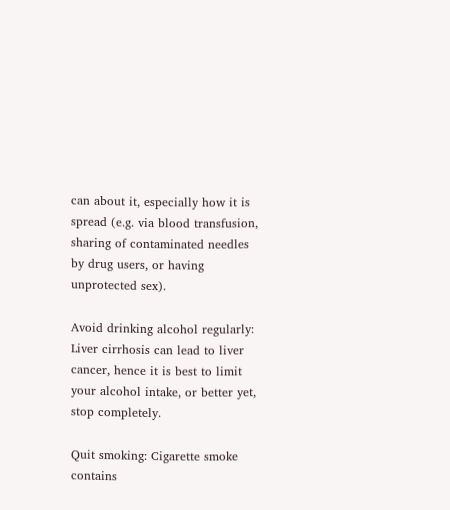can about it, especially how it is spread (e.g. via blood transfusion, sharing of contaminated needles by drug users, or having unprotected sex).

Avoid drinking alcohol regularly: Liver cirrhosis can lead to liver cancer, hence it is best to limit your alcohol intake, or better yet, stop completely.

Quit smoking: Cigarette smoke contains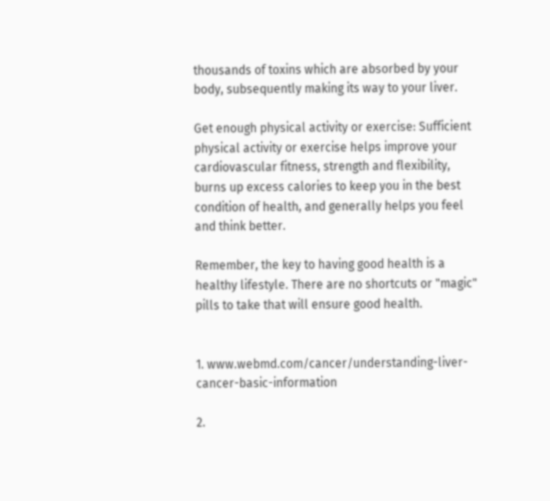thousands of toxins which are absorbed by your body, subsequently making its way to your liver.

Get enough physical activity or exercise: Sufficient physical activity or exercise helps improve your cardiovascular fitness, strength and flexibility, burns up excess calories to keep you in the best condition of health, and generally helps you feel and think better.

Remember, the key to having good health is a healthy lifestyle. There are no shortcuts or "magic" pills to take that will ensure good health.


1. www.webmd.com/cancer/understanding-liver-cancer-basic-information

2.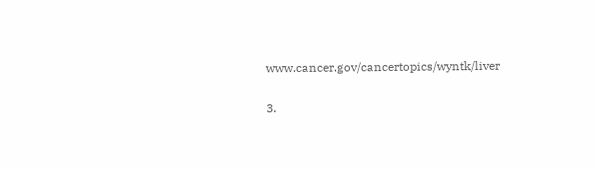www.cancer.gov/cancertopics/wyntk/liver

3.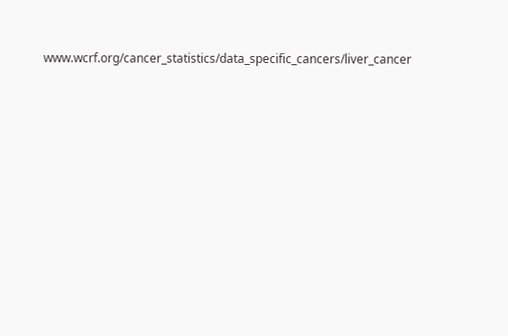www.wcrf.org/cancer_statistics/data_specific_cancers/liver_cancer